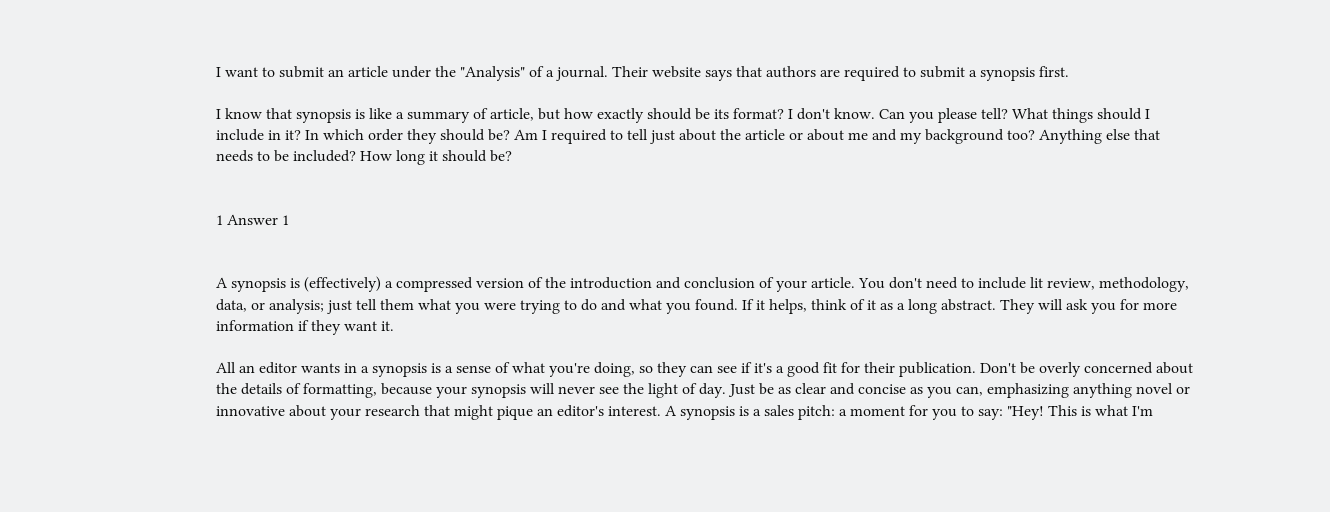I want to submit an article under the "Analysis" of a journal. Their website says that authors are required to submit a synopsis first.

I know that synopsis is like a summary of article, but how exactly should be its format? I don't know. Can you please tell? What things should I include in it? In which order they should be? Am I required to tell just about the article or about me and my background too? Anything else that needs to be included? How long it should be?


1 Answer 1


A synopsis is (effectively) a compressed version of the introduction and conclusion of your article. You don't need to include lit review, methodology, data, or analysis; just tell them what you were trying to do and what you found. If it helps, think of it as a long abstract. They will ask you for more information if they want it.

All an editor wants in a synopsis is a sense of what you're doing, so they can see if it's a good fit for their publication. Don't be overly concerned about the details of formatting, because your synopsis will never see the light of day. Just be as clear and concise as you can, emphasizing anything novel or innovative about your research that might pique an editor's interest. A synopsis is a sales pitch: a moment for you to say: "Hey! This is what I'm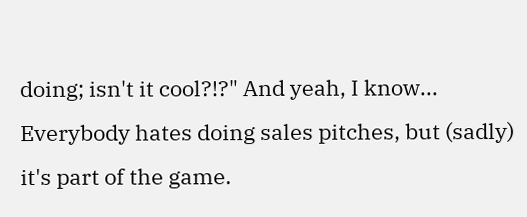doing; isn't it cool?!?" And yeah, I know... Everybody hates doing sales pitches, but (sadly) it's part of the game.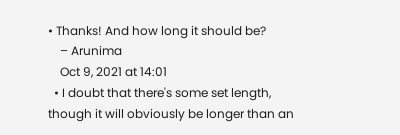• Thanks! And how long it should be?
    – Arunima
    Oct 9, 2021 at 14:01
  • I doubt that there's some set length, though it will obviously be longer than an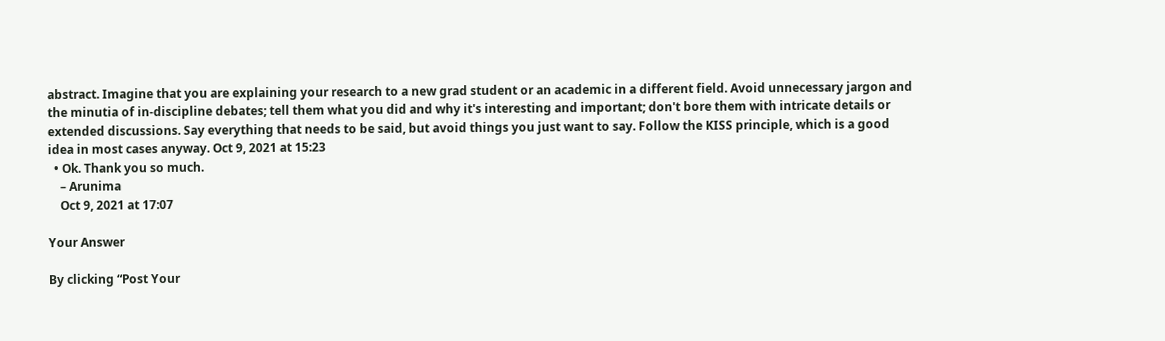abstract. Imagine that you are explaining your research to a new grad student or an academic in a different field. Avoid unnecessary jargon and the minutia of in-discipline debates; tell them what you did and why it's interesting and important; don't bore them with intricate details or extended discussions. Say everything that needs to be said, but avoid things you just want to say. Follow the KISS principle, which is a good idea in most cases anyway. Oct 9, 2021 at 15:23
  • Ok. Thank you so much.
    – Arunima
    Oct 9, 2021 at 17:07

Your Answer

By clicking “Post Your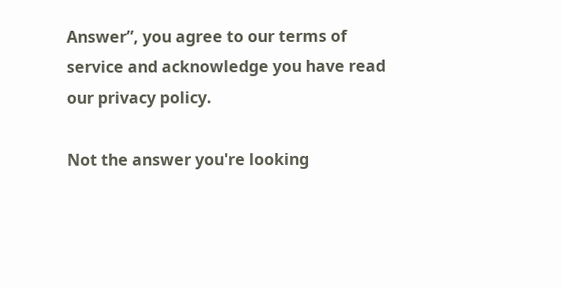Answer”, you agree to our terms of service and acknowledge you have read our privacy policy.

Not the answer you're looking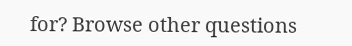for? Browse other questions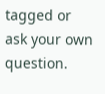tagged or ask your own question.